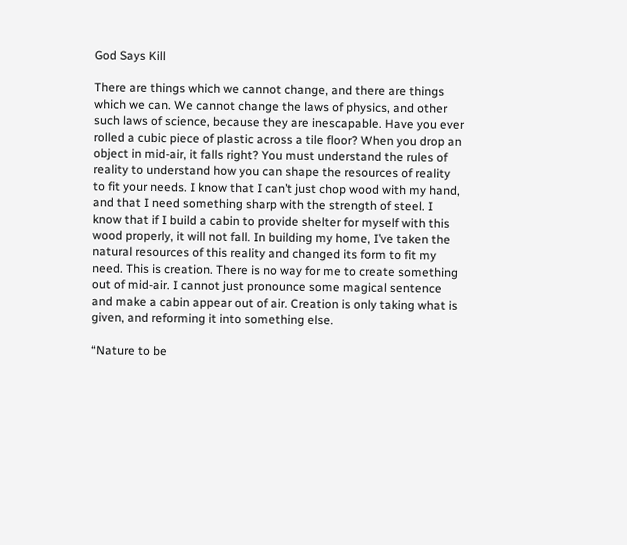God Says Kill

There are things which we cannot change, and there are things which we can. We cannot change the laws of physics, and other such laws of science, because they are inescapable. Have you ever rolled a cubic piece of plastic across a tile floor? When you drop an object in mid-air, it falls right? You must understand the rules of reality to understand how you can shape the resources of reality to fit your needs. I know that I can’t just chop wood with my hand, and that I need something sharp with the strength of steel. I know that if I build a cabin to provide shelter for myself with this wood properly, it will not fall. In building my home, I’ve taken the natural resources of this reality and changed its form to fit my need. This is creation. There is no way for me to create something out of mid-air. I cannot just pronounce some magical sentence and make a cabin appear out of air. Creation is only taking what is given, and reforming it into something else.

“Nature to be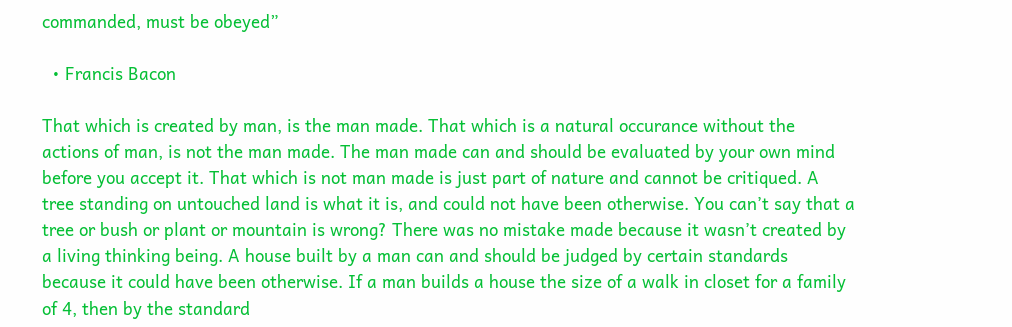commanded, must be obeyed”

  • Francis Bacon

That which is created by man, is the man made. That which is a natural occurance without the actions of man, is not the man made. The man made can and should be evaluated by your own mind before you accept it. That which is not man made is just part of nature and cannot be critiqued. A tree standing on untouched land is what it is, and could not have been otherwise. You can’t say that a tree or bush or plant or mountain is wrong? There was no mistake made because it wasn’t created by a living thinking being. A house built by a man can and should be judged by certain standards because it could have been otherwise. If a man builds a house the size of a walk in closet for a family of 4, then by the standard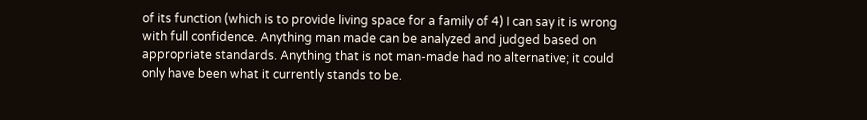of its function (which is to provide living space for a family of 4) I can say it is wrong with full confidence. Anything man made can be analyzed and judged based on appropriate standards. Anything that is not man-made had no alternative; it could only have been what it currently stands to be.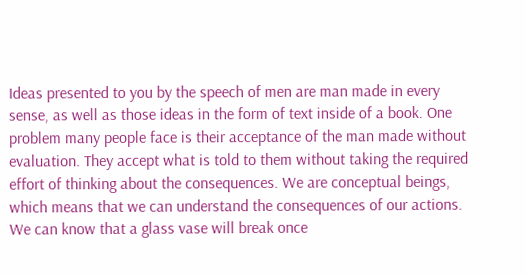Ideas presented to you by the speech of men are man made in every sense, as well as those ideas in the form of text inside of a book. One problem many people face is their acceptance of the man made without evaluation. They accept what is told to them without taking the required effort of thinking about the consequences. We are conceptual beings, which means that we can understand the consequences of our actions. We can know that a glass vase will break once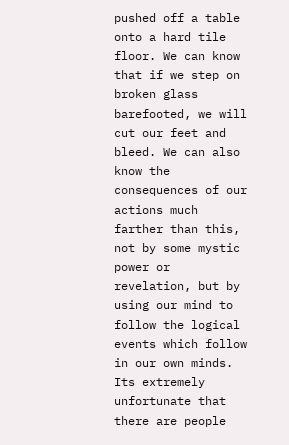pushed off a table onto a hard tile floor. We can know that if we step on broken glass barefooted, we will cut our feet and bleed. We can also know the consequences of our actions much farther than this, not by some mystic power or revelation, but by using our mind to follow the logical events which follow in our own minds. Its extremely unfortunate that there are people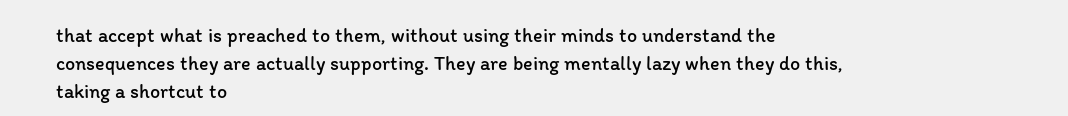that accept what is preached to them, without using their minds to understand the consequences they are actually supporting. They are being mentally lazy when they do this, taking a shortcut to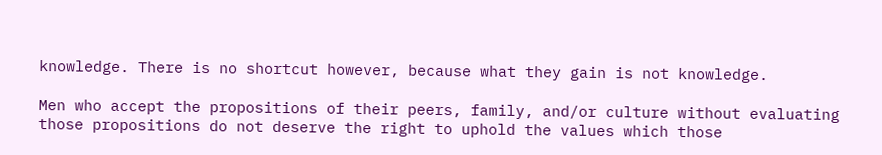knowledge. There is no shortcut however, because what they gain is not knowledge.

Men who accept the propositions of their peers, family, and/or culture without evaluating those propositions do not deserve the right to uphold the values which those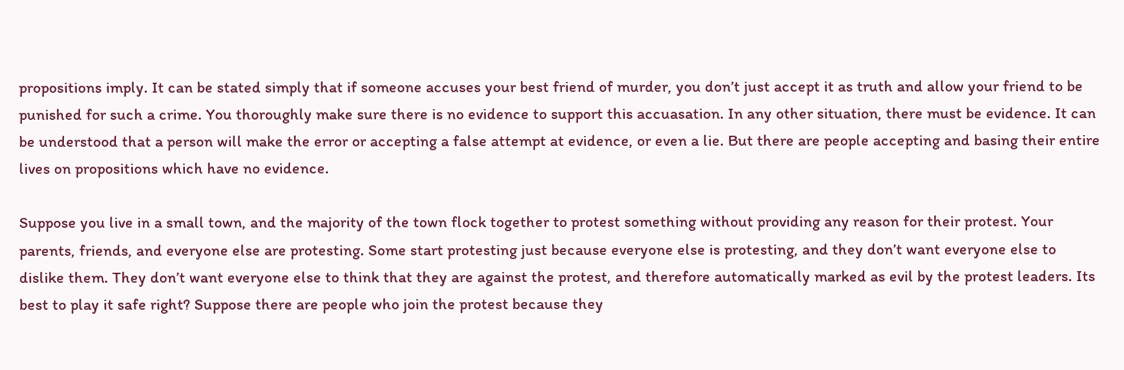propositions imply. It can be stated simply that if someone accuses your best friend of murder, you don’t just accept it as truth and allow your friend to be punished for such a crime. You thoroughly make sure there is no evidence to support this accuasation. In any other situation, there must be evidence. It can be understood that a person will make the error or accepting a false attempt at evidence, or even a lie. But there are people accepting and basing their entire lives on propositions which have no evidence.

Suppose you live in a small town, and the majority of the town flock together to protest something without providing any reason for their protest. Your parents, friends, and everyone else are protesting. Some start protesting just because everyone else is protesting, and they don’t want everyone else to dislike them. They don’t want everyone else to think that they are against the protest, and therefore automatically marked as evil by the protest leaders. Its best to play it safe right? Suppose there are people who join the protest because they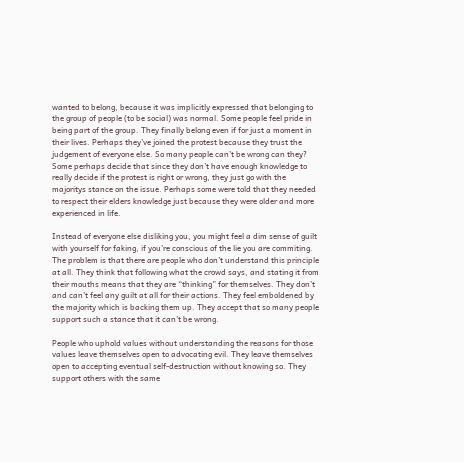wanted to belong, because it was implicitly expressed that belonging to the group of people (to be social) was normal. Some people feel pride in being part of the group. They finally belong even if for just a moment in their lives. Perhaps they’ve joined the protest because they trust the judgement of everyone else. So many people can’t be wrong can they? Some perhaps decide that since they don’t have enough knowledge to really decide if the protest is right or wrong, they just go with the majoritys stance on the issue. Perhaps some were told that they needed to respect their elders knowledge just because they were older and more experienced in life.

Instead of everyone else disliking you, you might feel a dim sense of guilt with yourself for faking, if you’re conscious of the lie you are commiting. The problem is that there are people who don’t understand this principle at all. They think that following what the crowd says, and stating it from their mouths means that they are “thinking” for themselves. They don’t and can’t feel any guilt at all for their actions. They feel emboldened by the majority which is backing them up. They accept that so many people support such a stance that it can’t be wrong.

People who uphold values without understanding the reasons for those values leave themselves open to advocating evil. They leave themselves open to accepting eventual self-destruction without knowing so. They support others with the same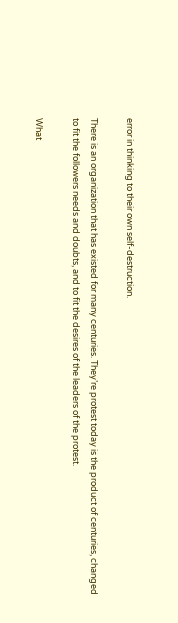error in thinking to their own self-destruction.

There is an organization that has existed for many centuries. They’re protest today is the product of centuries, changed to fit the followers needs and doubts, and to fit the desires of the leaders of the protest.

What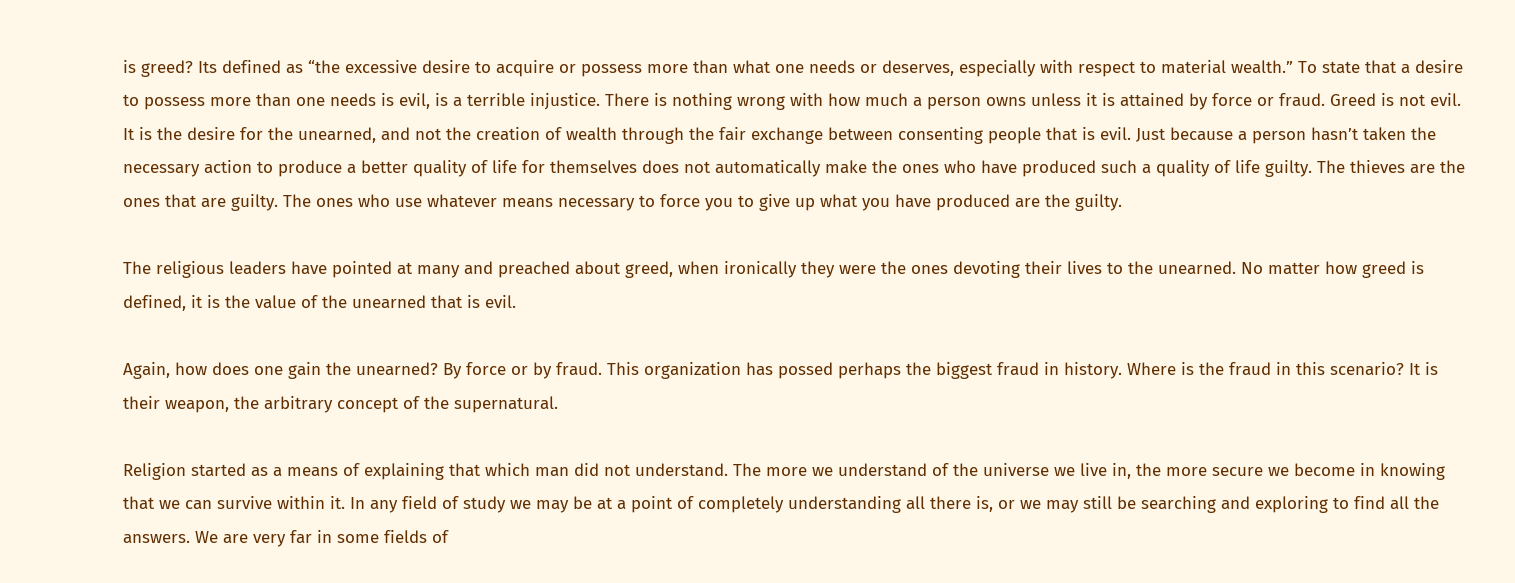is greed? Its defined as “the excessive desire to acquire or possess more than what one needs or deserves, especially with respect to material wealth.” To state that a desire to possess more than one needs is evil, is a terrible injustice. There is nothing wrong with how much a person owns unless it is attained by force or fraud. Greed is not evil. It is the desire for the unearned, and not the creation of wealth through the fair exchange between consenting people that is evil. Just because a person hasn’t taken the necessary action to produce a better quality of life for themselves does not automatically make the ones who have produced such a quality of life guilty. The thieves are the ones that are guilty. The ones who use whatever means necessary to force you to give up what you have produced are the guilty.

The religious leaders have pointed at many and preached about greed, when ironically they were the ones devoting their lives to the unearned. No matter how greed is defined, it is the value of the unearned that is evil.

Again, how does one gain the unearned? By force or by fraud. This organization has possed perhaps the biggest fraud in history. Where is the fraud in this scenario? It is their weapon, the arbitrary concept of the supernatural.

Religion started as a means of explaining that which man did not understand. The more we understand of the universe we live in, the more secure we become in knowing that we can survive within it. In any field of study we may be at a point of completely understanding all there is, or we may still be searching and exploring to find all the answers. We are very far in some fields of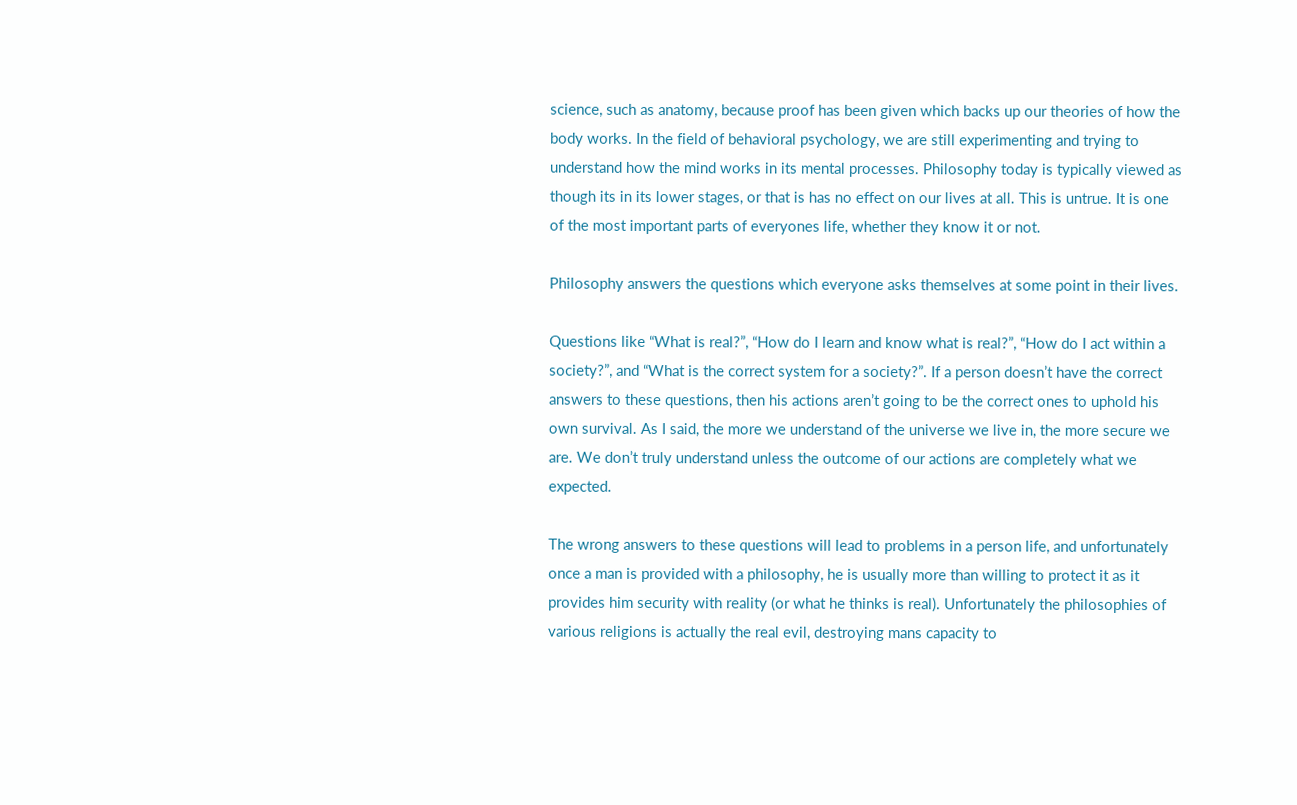science, such as anatomy, because proof has been given which backs up our theories of how the body works. In the field of behavioral psychology, we are still experimenting and trying to understand how the mind works in its mental processes. Philosophy today is typically viewed as though its in its lower stages, or that is has no effect on our lives at all. This is untrue. It is one of the most important parts of everyones life, whether they know it or not.

Philosophy answers the questions which everyone asks themselves at some point in their lives.

Questions like “What is real?”, “How do I learn and know what is real?”, “How do I act within a society?”, and “What is the correct system for a society?”. If a person doesn’t have the correct answers to these questions, then his actions aren’t going to be the correct ones to uphold his own survival. As I said, the more we understand of the universe we live in, the more secure we are. We don’t truly understand unless the outcome of our actions are completely what we expected.

The wrong answers to these questions will lead to problems in a person life, and unfortunately once a man is provided with a philosophy, he is usually more than willing to protect it as it provides him security with reality (or what he thinks is real). Unfortunately the philosophies of various religions is actually the real evil, destroying mans capacity to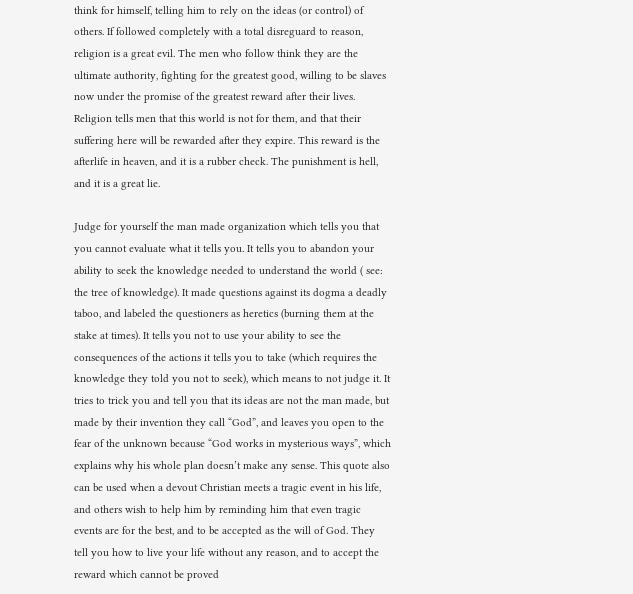think for himself, telling him to rely on the ideas (or control) of others. If followed completely with a total disreguard to reason, religion is a great evil. The men who follow think they are the ultimate authority, fighting for the greatest good, willing to be slaves now under the promise of the greatest reward after their lives. Religion tells men that this world is not for them, and that their suffering here will be rewarded after they expire. This reward is the afterlife in heaven, and it is a rubber check. The punishment is hell, and it is a great lie.

Judge for yourself the man made organization which tells you that you cannot evaluate what it tells you. It tells you to abandon your ability to seek the knowledge needed to understand the world ( see: the tree of knowledge). It made questions against its dogma a deadly taboo, and labeled the questioners as heretics (burning them at the stake at times). It tells you not to use your ability to see the consequences of the actions it tells you to take (which requires the knowledge they told you not to seek), which means to not judge it. It tries to trick you and tell you that its ideas are not the man made, but made by their invention they call “God”, and leaves you open to the fear of the unknown because “God works in mysterious ways”, which explains why his whole plan doesn’t make any sense. This quote also can be used when a devout Christian meets a tragic event in his life, and others wish to help him by reminding him that even tragic events are for the best, and to be accepted as the will of God. They tell you how to live your life without any reason, and to accept the reward which cannot be proved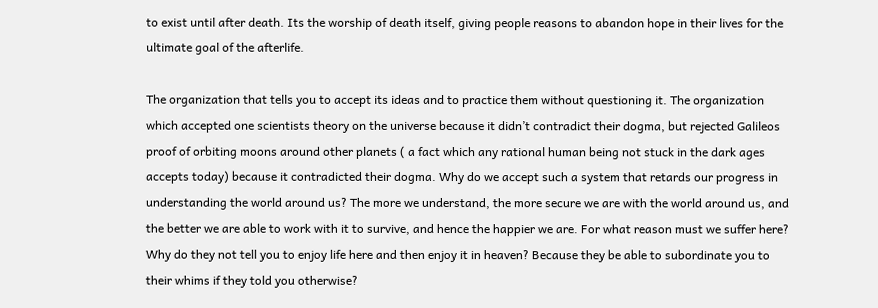to exist until after death. Its the worship of death itself, giving people reasons to abandon hope in their lives for the ultimate goal of the afterlife.

The organization that tells you to accept its ideas and to practice them without questioning it. The organization which accepted one scientists theory on the universe because it didn’t contradict their dogma, but rejected Galileos proof of orbiting moons around other planets ( a fact which any rational human being not stuck in the dark ages accepts today) because it contradicted their dogma. Why do we accept such a system that retards our progress in understanding the world around us? The more we understand, the more secure we are with the world around us, and the better we are able to work with it to survive, and hence the happier we are. For what reason must we suffer here? Why do they not tell you to enjoy life here and then enjoy it in heaven? Because they be able to subordinate you to their whims if they told you otherwise?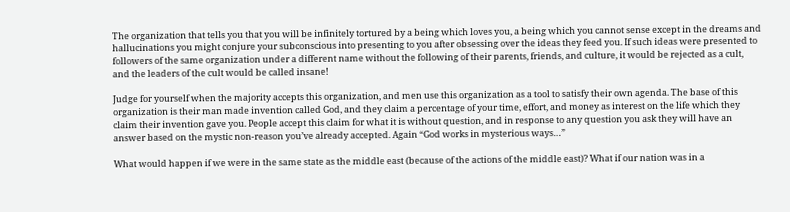The organization that tells you that you will be infinitely tortured by a being which loves you, a being which you cannot sense except in the dreams and hallucinations you might conjure your subconscious into presenting to you after obsessing over the ideas they feed you. If such ideas were presented to followers of the same organization under a different name without the following of their parents, friends, and culture, it would be rejected as a cult, and the leaders of the cult would be called insane!

Judge for yourself when the majority accepts this organization, and men use this organization as a tool to satisfy their own agenda. The base of this organization is their man made invention called God, and they claim a percentage of your time, effort, and money as interest on the life which they claim their invention gave you. People accept this claim for what it is without question, and in response to any question you ask they will have an answer based on the mystic non-reason you’ve already accepted. Again “God works in mysterious ways…”

What would happen if we were in the same state as the middle east (because of the actions of the middle east)? What if our nation was in a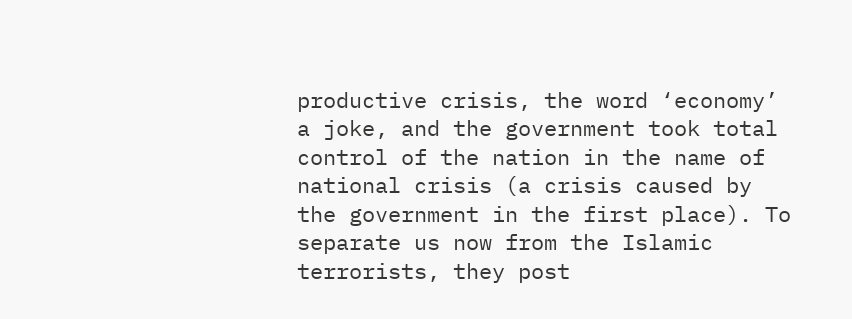productive crisis, the word ‘economy’ a joke, and the government took total control of the nation in the name of national crisis (a crisis caused by the government in the first place). To separate us now from the Islamic terrorists, they post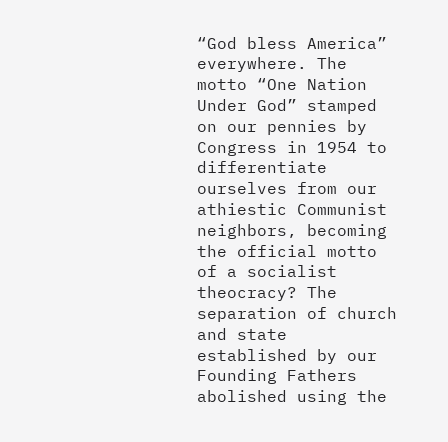“God bless America” everywhere. The motto “One Nation Under God” stamped on our pennies by Congress in 1954 to differentiate ourselves from our athiestic Communist neighbors, becoming the official motto of a socialist theocracy? The separation of church and state established by our Founding Fathers abolished using the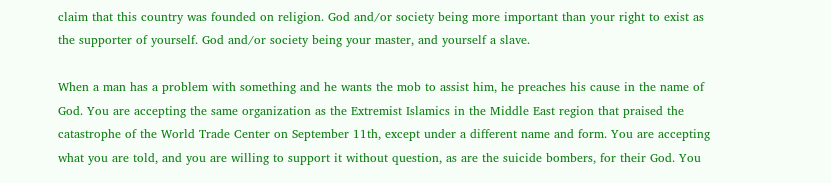claim that this country was founded on religion. God and/or society being more important than your right to exist as the supporter of yourself. God and/or society being your master, and yourself a slave.

When a man has a problem with something and he wants the mob to assist him, he preaches his cause in the name of God. You are accepting the same organization as the Extremist Islamics in the Middle East region that praised the catastrophe of the World Trade Center on September 11th, except under a different name and form. You are accepting what you are told, and you are willing to support it without question, as are the suicide bombers, for their God. You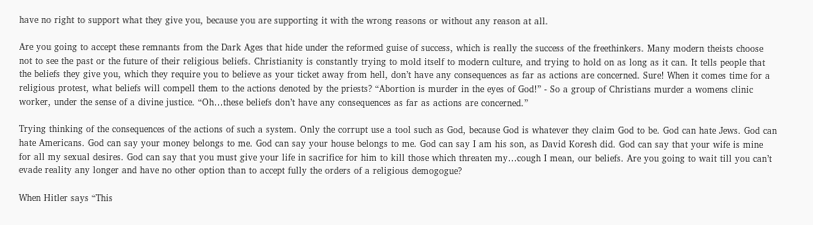have no right to support what they give you, because you are supporting it with the wrong reasons or without any reason at all.

Are you going to accept these remnants from the Dark Ages that hide under the reformed guise of success, which is really the success of the freethinkers. Many modern theists choose not to see the past or the future of their religious beliefs. Christianity is constantly trying to mold itself to modern culture, and trying to hold on as long as it can. It tells people that the beliefs they give you, which they require you to believe as your ticket away from hell, don’t have any consequences as far as actions are concerned. Sure! When it comes time for a religious protest, what beliefs will compell them to the actions denoted by the priests? “Abortion is murder in the eyes of God!” - So a group of Christians murder a womens clinic worker, under the sense of a divine justice. “Oh…these beliefs don’t have any consequences as far as actions are concerned.”

Trying thinking of the consequences of the actions of such a system. Only the corrupt use a tool such as God, because God is whatever they claim God to be. God can hate Jews. God can hate Americans. God can say your money belongs to me. God can say your house belongs to me. God can say I am his son, as David Koresh did. God can say that your wife is mine for all my sexual desires. God can say that you must give your life in sacrifice for him to kill those which threaten my…cough I mean, our beliefs. Are you going to wait till you can’t evade reality any longer and have no other option than to accept fully the orders of a religious demogogue?

When Hitler says “This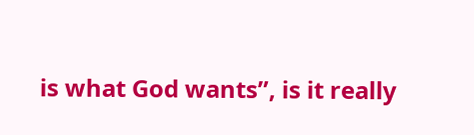is what God wants”, is it really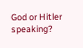God or Hitler speaking?